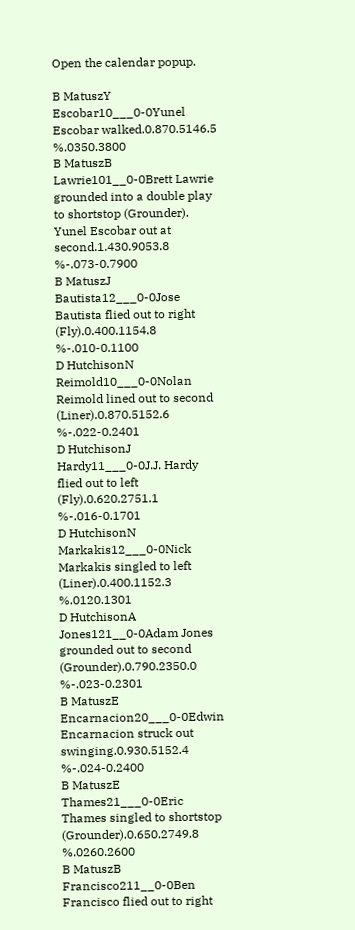Open the calendar popup.

B MatuszY Escobar10___0-0Yunel Escobar walked.0.870.5146.5 %.0350.3800
B MatuszB Lawrie101__0-0Brett Lawrie grounded into a double play to shortstop (Grounder). Yunel Escobar out at second.1.430.9053.8 %-.073-0.7900
B MatuszJ Bautista12___0-0Jose Bautista flied out to right (Fly).0.400.1154.8 %-.010-0.1100
D HutchisonN Reimold10___0-0Nolan Reimold lined out to second (Liner).0.870.5152.6 %-.022-0.2401
D HutchisonJ Hardy11___0-0J.J. Hardy flied out to left (Fly).0.620.2751.1 %-.016-0.1701
D HutchisonN Markakis12___0-0Nick Markakis singled to left (Liner).0.400.1152.3 %.0120.1301
D HutchisonA Jones121__0-0Adam Jones grounded out to second (Grounder).0.790.2350.0 %-.023-0.2301
B MatuszE Encarnacion20___0-0Edwin Encarnacion struck out swinging.0.930.5152.4 %-.024-0.2400
B MatuszE Thames21___0-0Eric Thames singled to shortstop (Grounder).0.650.2749.8 %.0260.2600
B MatuszB Francisco211__0-0Ben Francisco flied out to right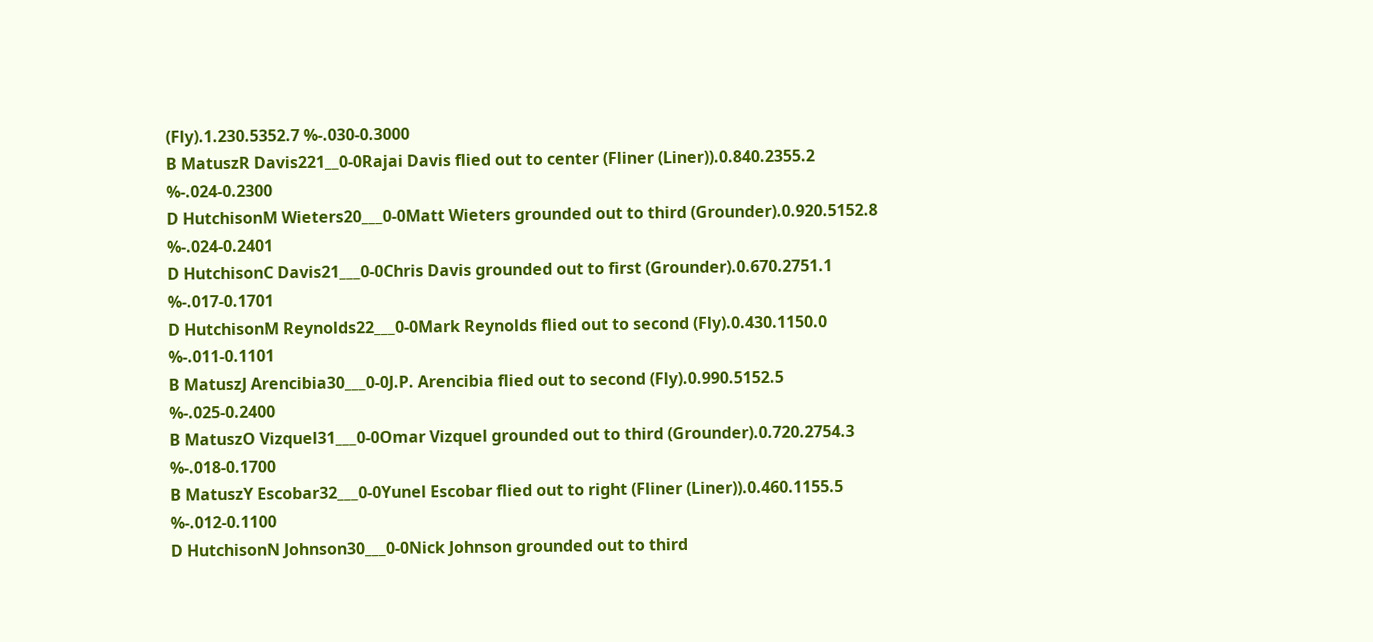(Fly).1.230.5352.7 %-.030-0.3000
B MatuszR Davis221__0-0Rajai Davis flied out to center (Fliner (Liner)).0.840.2355.2 %-.024-0.2300
D HutchisonM Wieters20___0-0Matt Wieters grounded out to third (Grounder).0.920.5152.8 %-.024-0.2401
D HutchisonC Davis21___0-0Chris Davis grounded out to first (Grounder).0.670.2751.1 %-.017-0.1701
D HutchisonM Reynolds22___0-0Mark Reynolds flied out to second (Fly).0.430.1150.0 %-.011-0.1101
B MatuszJ Arencibia30___0-0J.P. Arencibia flied out to second (Fly).0.990.5152.5 %-.025-0.2400
B MatuszO Vizquel31___0-0Omar Vizquel grounded out to third (Grounder).0.720.2754.3 %-.018-0.1700
B MatuszY Escobar32___0-0Yunel Escobar flied out to right (Fliner (Liner)).0.460.1155.5 %-.012-0.1100
D HutchisonN Johnson30___0-0Nick Johnson grounded out to third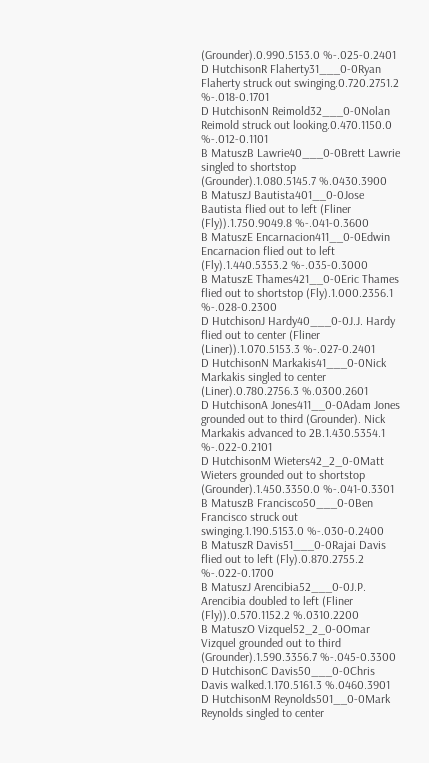(Grounder).0.990.5153.0 %-.025-0.2401
D HutchisonR Flaherty31___0-0Ryan Flaherty struck out swinging.0.720.2751.2 %-.018-0.1701
D HutchisonN Reimold32___0-0Nolan Reimold struck out looking.0.470.1150.0 %-.012-0.1101
B MatuszB Lawrie40___0-0Brett Lawrie singled to shortstop (Grounder).1.080.5145.7 %.0430.3900
B MatuszJ Bautista401__0-0Jose Bautista flied out to left (Fliner (Fly)).1.750.9049.8 %-.041-0.3600
B MatuszE Encarnacion411__0-0Edwin Encarnacion flied out to left (Fly).1.440.5353.2 %-.035-0.3000
B MatuszE Thames421__0-0Eric Thames flied out to shortstop (Fly).1.000.2356.1 %-.028-0.2300
D HutchisonJ Hardy40___0-0J.J. Hardy flied out to center (Fliner (Liner)).1.070.5153.3 %-.027-0.2401
D HutchisonN Markakis41___0-0Nick Markakis singled to center (Liner).0.780.2756.3 %.0300.2601
D HutchisonA Jones411__0-0Adam Jones grounded out to third (Grounder). Nick Markakis advanced to 2B.1.430.5354.1 %-.022-0.2101
D HutchisonM Wieters42_2_0-0Matt Wieters grounded out to shortstop (Grounder).1.450.3350.0 %-.041-0.3301
B MatuszB Francisco50___0-0Ben Francisco struck out swinging.1.190.5153.0 %-.030-0.2400
B MatuszR Davis51___0-0Rajai Davis flied out to left (Fly).0.870.2755.2 %-.022-0.1700
B MatuszJ Arencibia52___0-0J.P. Arencibia doubled to left (Fliner (Fly)).0.570.1152.2 %.0310.2200
B MatuszO Vizquel52_2_0-0Omar Vizquel grounded out to third (Grounder).1.590.3356.7 %-.045-0.3300
D HutchisonC Davis50___0-0Chris Davis walked.1.170.5161.3 %.0460.3901
D HutchisonM Reynolds501__0-0Mark Reynolds singled to center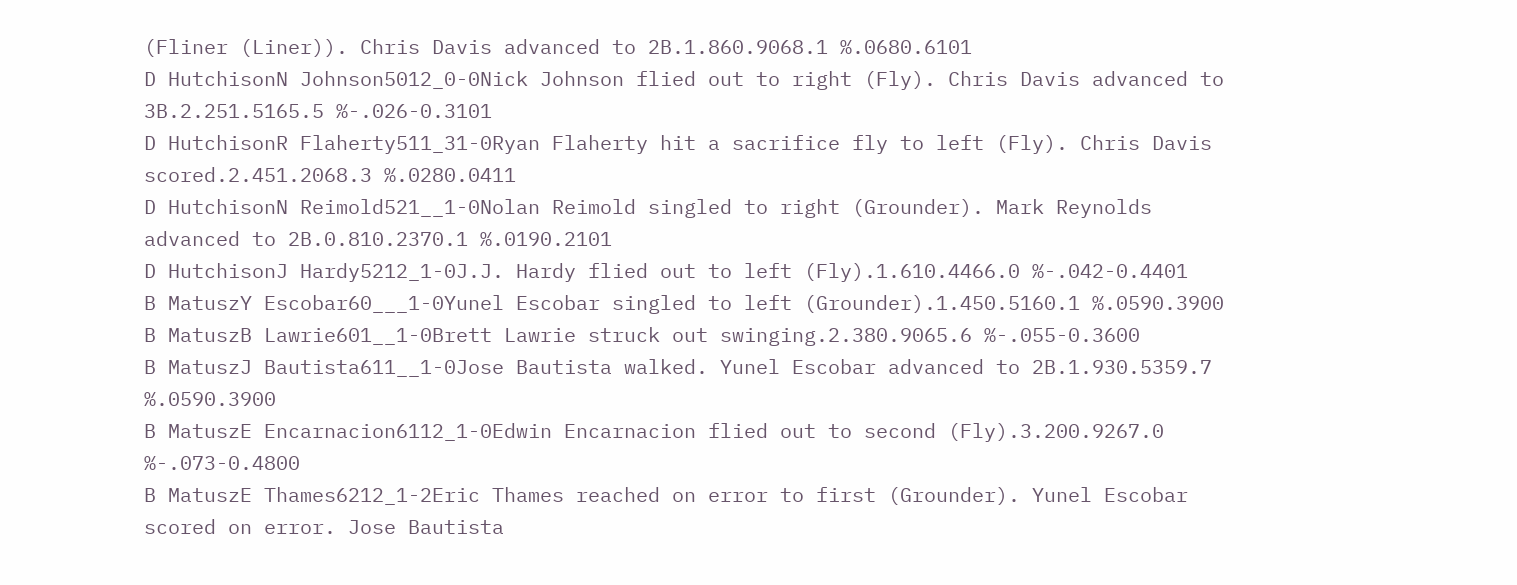(Fliner (Liner)). Chris Davis advanced to 2B.1.860.9068.1 %.0680.6101
D HutchisonN Johnson5012_0-0Nick Johnson flied out to right (Fly). Chris Davis advanced to 3B.2.251.5165.5 %-.026-0.3101
D HutchisonR Flaherty511_31-0Ryan Flaherty hit a sacrifice fly to left (Fly). Chris Davis scored.2.451.2068.3 %.0280.0411
D HutchisonN Reimold521__1-0Nolan Reimold singled to right (Grounder). Mark Reynolds advanced to 2B.0.810.2370.1 %.0190.2101
D HutchisonJ Hardy5212_1-0J.J. Hardy flied out to left (Fly).1.610.4466.0 %-.042-0.4401
B MatuszY Escobar60___1-0Yunel Escobar singled to left (Grounder).1.450.5160.1 %.0590.3900
B MatuszB Lawrie601__1-0Brett Lawrie struck out swinging.2.380.9065.6 %-.055-0.3600
B MatuszJ Bautista611__1-0Jose Bautista walked. Yunel Escobar advanced to 2B.1.930.5359.7 %.0590.3900
B MatuszE Encarnacion6112_1-0Edwin Encarnacion flied out to second (Fly).3.200.9267.0 %-.073-0.4800
B MatuszE Thames6212_1-2Eric Thames reached on error to first (Grounder). Yunel Escobar scored on error. Jose Bautista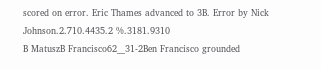scored on error. Eric Thames advanced to 3B. Error by Nick Johnson.2.710.4435.2 %.3181.9310
B MatuszB Francisco62__31-2Ben Francisco grounded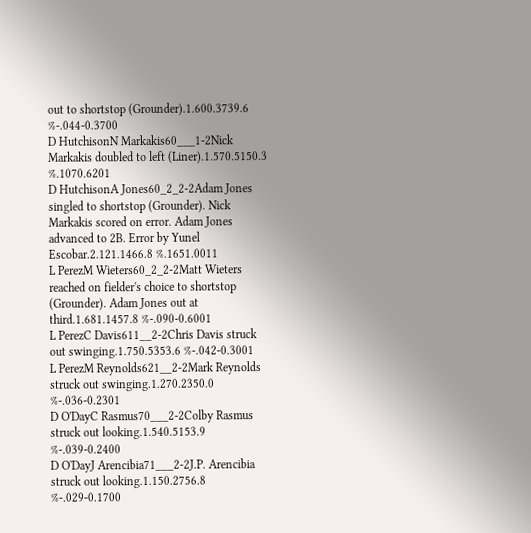out to shortstop (Grounder).1.600.3739.6 %-.044-0.3700
D HutchisonN Markakis60___1-2Nick Markakis doubled to left (Liner).1.570.5150.3 %.1070.6201
D HutchisonA Jones60_2_2-2Adam Jones singled to shortstop (Grounder). Nick Markakis scored on error. Adam Jones advanced to 2B. Error by Yunel Escobar.2.121.1466.8 %.1651.0011
L PerezM Wieters60_2_2-2Matt Wieters reached on fielder's choice to shortstop (Grounder). Adam Jones out at third.1.681.1457.8 %-.090-0.6001
L PerezC Davis611__2-2Chris Davis struck out swinging.1.750.5353.6 %-.042-0.3001
L PerezM Reynolds621__2-2Mark Reynolds struck out swinging.1.270.2350.0 %-.036-0.2301
D O'DayC Rasmus70___2-2Colby Rasmus struck out looking.1.540.5153.9 %-.039-0.2400
D O'DayJ Arencibia71___2-2J.P. Arencibia struck out looking.1.150.2756.8 %-.029-0.1700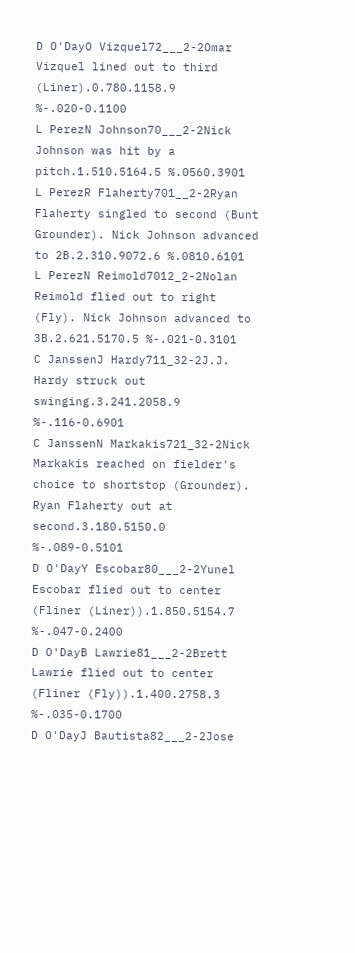D O'DayO Vizquel72___2-2Omar Vizquel lined out to third (Liner).0.780.1158.9 %-.020-0.1100
L PerezN Johnson70___2-2Nick Johnson was hit by a pitch.1.510.5164.5 %.0560.3901
L PerezR Flaherty701__2-2Ryan Flaherty singled to second (Bunt Grounder). Nick Johnson advanced to 2B.2.310.9072.6 %.0810.6101
L PerezN Reimold7012_2-2Nolan Reimold flied out to right (Fly). Nick Johnson advanced to 3B.2.621.5170.5 %-.021-0.3101
C JanssenJ Hardy711_32-2J.J. Hardy struck out swinging.3.241.2058.9 %-.116-0.6901
C JanssenN Markakis721_32-2Nick Markakis reached on fielder's choice to shortstop (Grounder). Ryan Flaherty out at second.3.180.5150.0 %-.089-0.5101
D O'DayY Escobar80___2-2Yunel Escobar flied out to center (Fliner (Liner)).1.850.5154.7 %-.047-0.2400
D O'DayB Lawrie81___2-2Brett Lawrie flied out to center (Fliner (Fly)).1.400.2758.3 %-.035-0.1700
D O'DayJ Bautista82___2-2Jose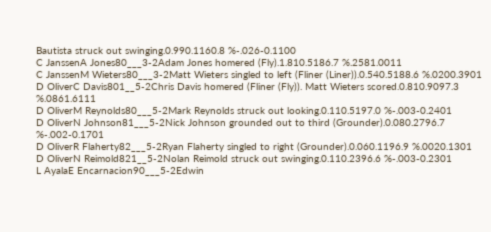Bautista struck out swinging.0.990.1160.8 %-.026-0.1100
C JanssenA Jones80___3-2Adam Jones homered (Fly).1.810.5186.7 %.2581.0011
C JanssenM Wieters80___3-2Matt Wieters singled to left (Fliner (Liner)).0.540.5188.6 %.0200.3901
D OliverC Davis801__5-2Chris Davis homered (Fliner (Fly)). Matt Wieters scored.0.810.9097.3 %.0861.6111
D OliverM Reynolds80___5-2Mark Reynolds struck out looking.0.110.5197.0 %-.003-0.2401
D OliverN Johnson81___5-2Nick Johnson grounded out to third (Grounder).0.080.2796.7 %-.002-0.1701
D OliverR Flaherty82___5-2Ryan Flaherty singled to right (Grounder).0.060.1196.9 %.0020.1301
D OliverN Reimold821__5-2Nolan Reimold struck out swinging.0.110.2396.6 %-.003-0.2301
L AyalaE Encarnacion90___5-2Edwin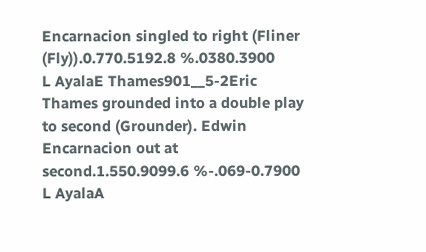Encarnacion singled to right (Fliner (Fly)).0.770.5192.8 %.0380.3900
L AyalaE Thames901__5-2Eric Thames grounded into a double play to second (Grounder). Edwin Encarnacion out at second.1.550.9099.6 %-.069-0.7900
L AyalaA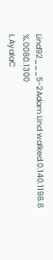Lind92___5-2Adam Lind walked.0.140.1198.8 %.0080.1300
L AyalaC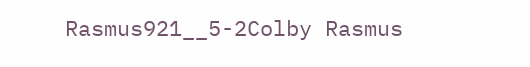Rasmus921__5-2Colby Rasmus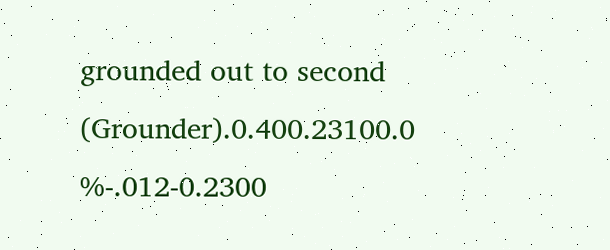grounded out to second (Grounder).0.400.23100.0 %-.012-0.2300